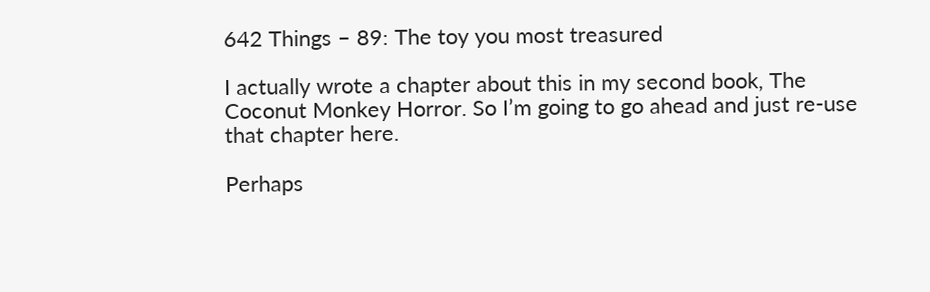642 Things – 89: The toy you most treasured

I actually wrote a chapter about this in my second book, The Coconut Monkey Horror. So I’m going to go ahead and just re-use that chapter here.

Perhaps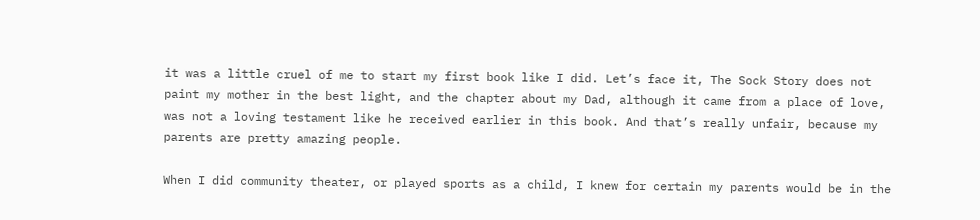it was a little cruel of me to start my first book like I did. Let’s face it, The Sock Story does not paint my mother in the best light, and the chapter about my Dad, although it came from a place of love, was not a loving testament like he received earlier in this book. And that’s really unfair, because my parents are pretty amazing people.

When I did community theater, or played sports as a child, I knew for certain my parents would be in the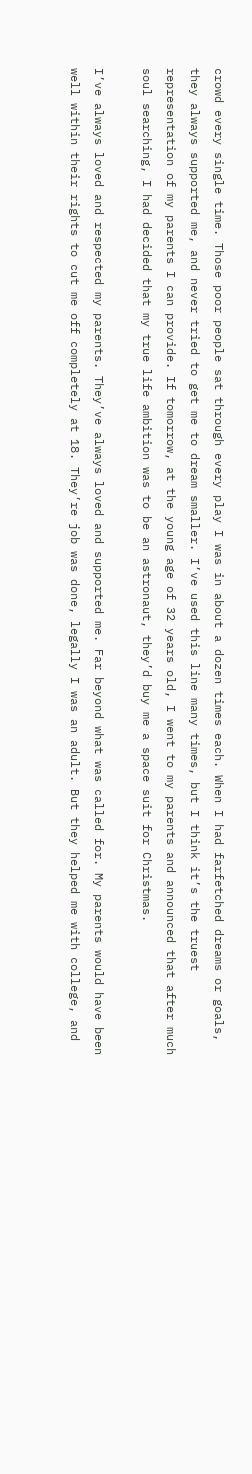crowd every single time. Those poor people sat through every play I was in about a dozen times each. When I had farfetched dreams or goals, they always supported me, and never tried to get me to dream smaller. I’ve used this line many times, but I think it’s the truest representation of my parents I can provide. If tomorrow, at the young age of 32 years old, I went to my parents and announced that after much soul searching, I had decided that my true life ambition was to be an astronaut, they’d buy me a space suit for Christmas.

I’ve always loved and respected my parents. They’ve always loved and supported me. Far beyond what was called for. My parents would have been well within their rights to cut me off completely at 18. They’re job was done, legally I was an adult. But they helped me with college, and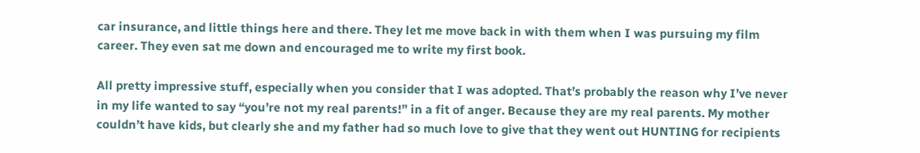car insurance, and little things here and there. They let me move back in with them when I was pursuing my film career. They even sat me down and encouraged me to write my first book.

All pretty impressive stuff, especially when you consider that I was adopted. That’s probably the reason why I’ve never in my life wanted to say “you’re not my real parents!” in a fit of anger. Because they are my real parents. My mother couldn’t have kids, but clearly she and my father had so much love to give that they went out HUNTING for recipients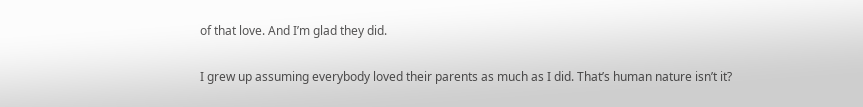of that love. And I’m glad they did.

I grew up assuming everybody loved their parents as much as I did. That’s human nature isn’t it?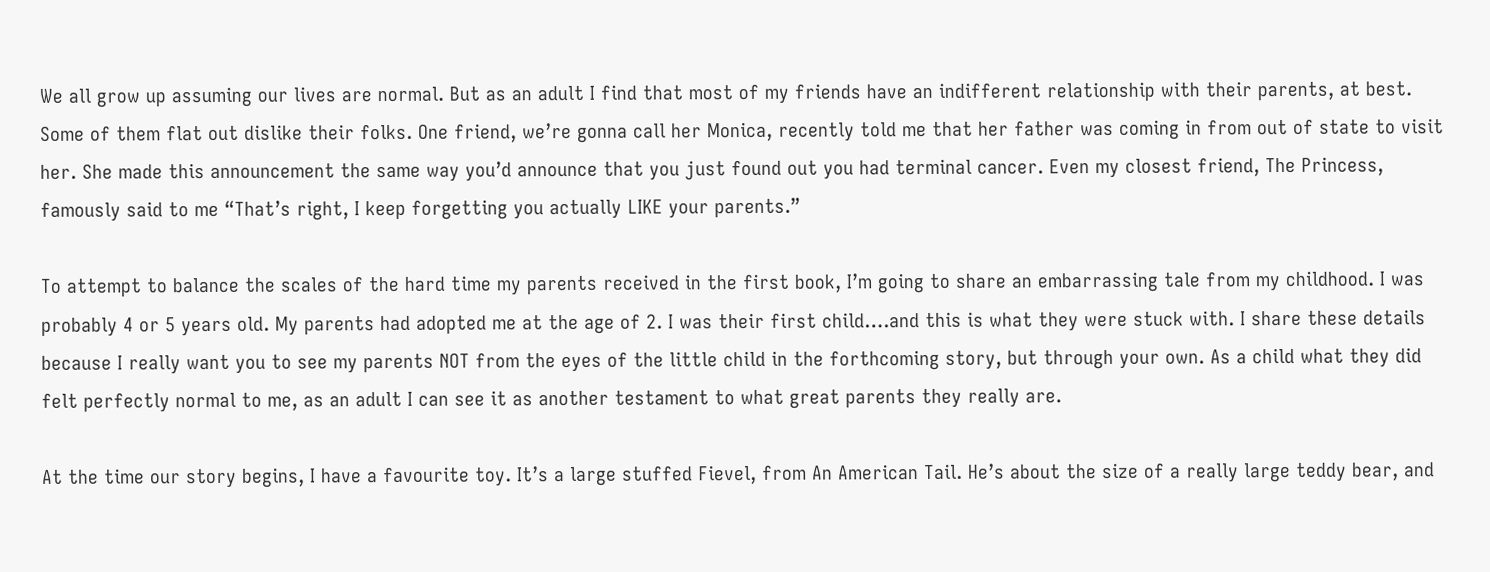We all grow up assuming our lives are normal. But as an adult I find that most of my friends have an indifferent relationship with their parents, at best. Some of them flat out dislike their folks. One friend, we’re gonna call her Monica, recently told me that her father was coming in from out of state to visit her. She made this announcement the same way you’d announce that you just found out you had terminal cancer. Even my closest friend, The Princess, famously said to me “That’s right, I keep forgetting you actually LIKE your parents.”

To attempt to balance the scales of the hard time my parents received in the first book, I’m going to share an embarrassing tale from my childhood. I was probably 4 or 5 years old. My parents had adopted me at the age of 2. I was their first child….and this is what they were stuck with. I share these details because I really want you to see my parents NOT from the eyes of the little child in the forthcoming story, but through your own. As a child what they did felt perfectly normal to me, as an adult I can see it as another testament to what great parents they really are.

At the time our story begins, I have a favourite toy. It’s a large stuffed Fievel, from An American Tail. He’s about the size of a really large teddy bear, and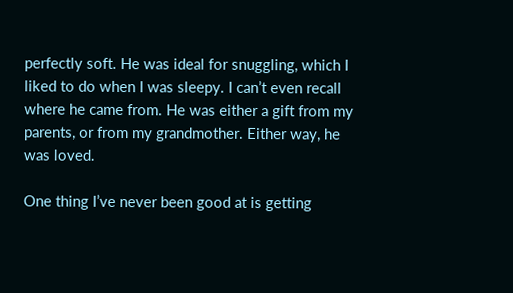perfectly soft. He was ideal for snuggling, which I liked to do when I was sleepy. I can’t even recall where he came from. He was either a gift from my parents, or from my grandmother. Either way, he was loved.

One thing I’ve never been good at is getting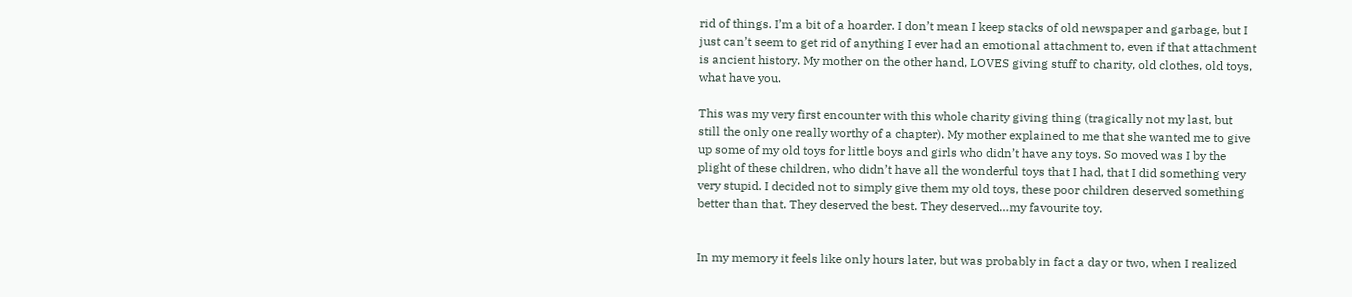rid of things. I’m a bit of a hoarder. I don’t mean I keep stacks of old newspaper and garbage, but I just can’t seem to get rid of anything I ever had an emotional attachment to, even if that attachment is ancient history. My mother on the other hand, LOVES giving stuff to charity, old clothes, old toys, what have you.

This was my very first encounter with this whole charity giving thing (tragically not my last, but still the only one really worthy of a chapter). My mother explained to me that she wanted me to give up some of my old toys for little boys and girls who didn’t have any toys. So moved was I by the plight of these children, who didn’t have all the wonderful toys that I had, that I did something very very stupid. I decided not to simply give them my old toys, these poor children deserved something better than that. They deserved the best. They deserved…my favourite toy.


In my memory it feels like only hours later, but was probably in fact a day or two, when I realized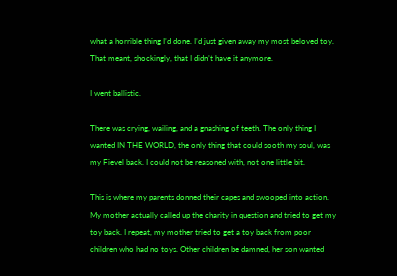what a horrible thing I’d done. I’d just given away my most beloved toy. That meant, shockingly, that I didn’t have it anymore.

I went ballistic.

There was crying, wailing, and a gnashing of teeth. The only thing I wanted IN THE WORLD, the only thing that could sooth my soul, was my Fievel back. I could not be reasoned with, not one little bit.

This is where my parents donned their capes and swooped into action. My mother actually called up the charity in question and tried to get my toy back. I repeat, my mother tried to get a toy back from poor children who had no toys. Other children be damned, her son wanted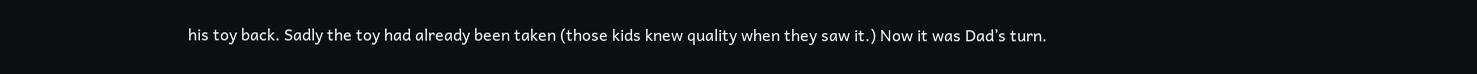his toy back. Sadly the toy had already been taken (those kids knew quality when they saw it.) Now it was Dad’s turn.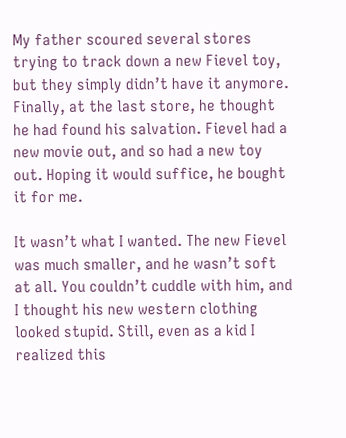My father scoured several stores trying to track down a new Fievel toy, but they simply didn’t have it anymore. Finally, at the last store, he thought he had found his salvation. Fievel had a new movie out, and so had a new toy out. Hoping it would suffice, he bought it for me.

It wasn’t what I wanted. The new Fievel was much smaller, and he wasn’t soft at all. You couldn’t cuddle with him, and I thought his new western clothing looked stupid. Still, even as a kid I realized this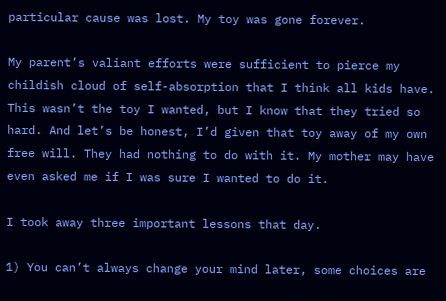particular cause was lost. My toy was gone forever.

My parent’s valiant efforts were sufficient to pierce my childish cloud of self-absorption that I think all kids have. This wasn’t the toy I wanted, but I know that they tried so hard. And let’s be honest, I’d given that toy away of my own free will. They had nothing to do with it. My mother may have even asked me if I was sure I wanted to do it.

I took away three important lessons that day.

1) You can’t always change your mind later, some choices are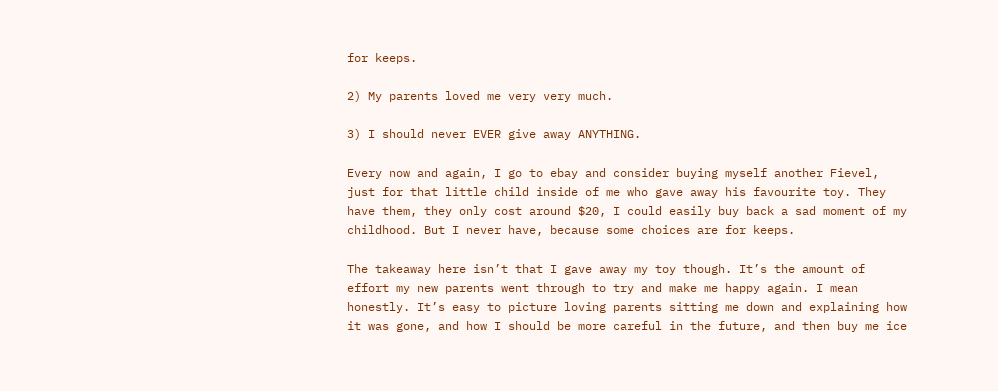for keeps.

2) My parents loved me very very much.

3) I should never EVER give away ANYTHING.

Every now and again, I go to ebay and consider buying myself another Fievel, just for that little child inside of me who gave away his favourite toy. They have them, they only cost around $20, I could easily buy back a sad moment of my childhood. But I never have, because some choices are for keeps.

The takeaway here isn’t that I gave away my toy though. It’s the amount of effort my new parents went through to try and make me happy again. I mean honestly. It’s easy to picture loving parents sitting me down and explaining how it was gone, and how I should be more careful in the future, and then buy me ice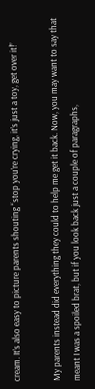cream. It’s also easy to picture parents shouting “stop you’re crying, it’s just a toy, get over it!”

My parents instead did everything they could to help me get it back. Now, you may want to say that meant I was a spoiled brat, but if you look back just a couple of paragraphs,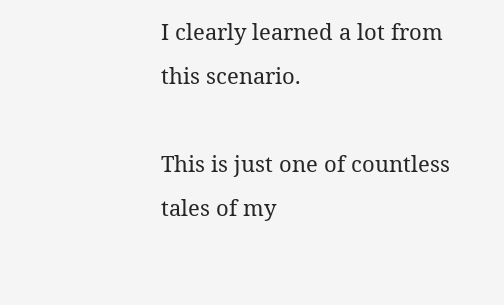I clearly learned a lot from this scenario.

This is just one of countless tales of my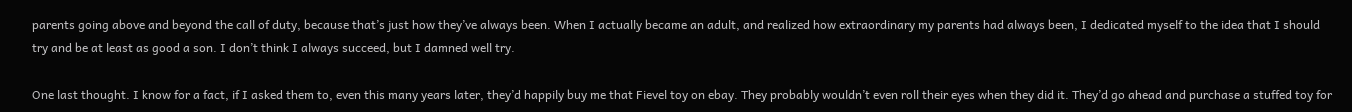parents going above and beyond the call of duty, because that’s just how they’ve always been. When I actually became an adult, and realized how extraordinary my parents had always been, I dedicated myself to the idea that I should try and be at least as good a son. I don’t think I always succeed, but I damned well try.

One last thought. I know for a fact, if I asked them to, even this many years later, they’d happily buy me that Fievel toy on ebay. They probably wouldn’t even roll their eyes when they did it. They’d go ahead and purchase a stuffed toy for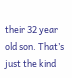their 32 year old son. That’s just the kind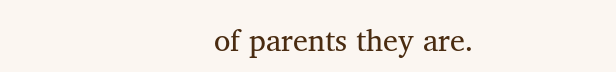of parents they are.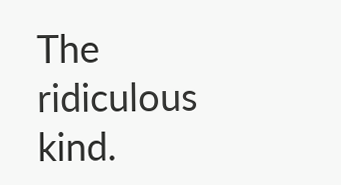The ridiculous kind.